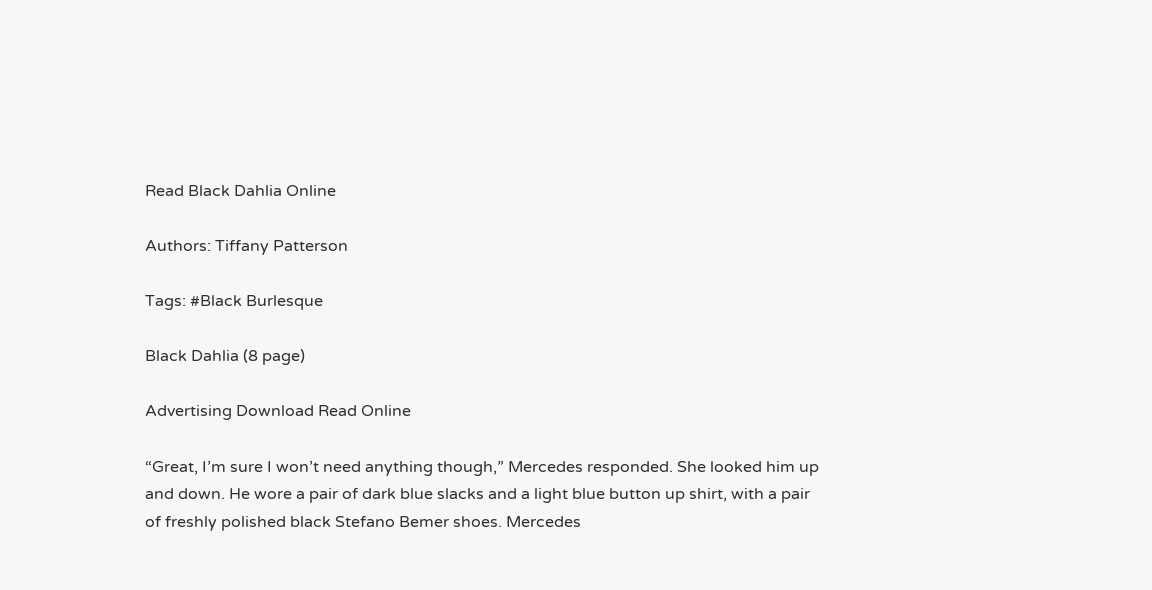Read Black Dahlia Online

Authors: Tiffany Patterson

Tags: #Black Burlesque

Black Dahlia (8 page)

Advertising Download Read Online

“Great, I’m sure I won’t need anything though,” Mercedes responded. She looked him up and down. He wore a pair of dark blue slacks and a light blue button up shirt, with a pair of freshly polished black Stefano Bemer shoes. Mercedes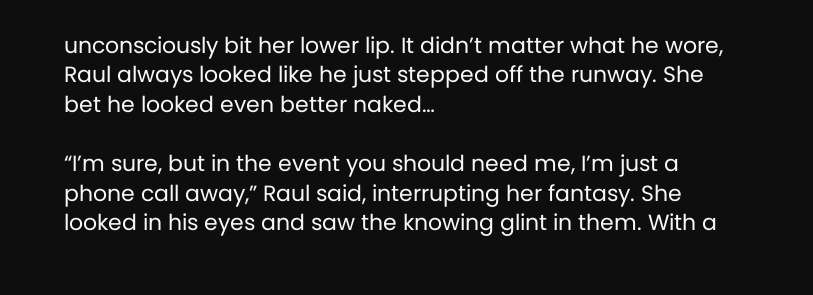unconsciously bit her lower lip. It didn’t matter what he wore, Raul always looked like he just stepped off the runway. She bet he looked even better naked…

“I’m sure, but in the event you should need me, I’m just a phone call away,” Raul said, interrupting her fantasy. She looked in his eyes and saw the knowing glint in them. With a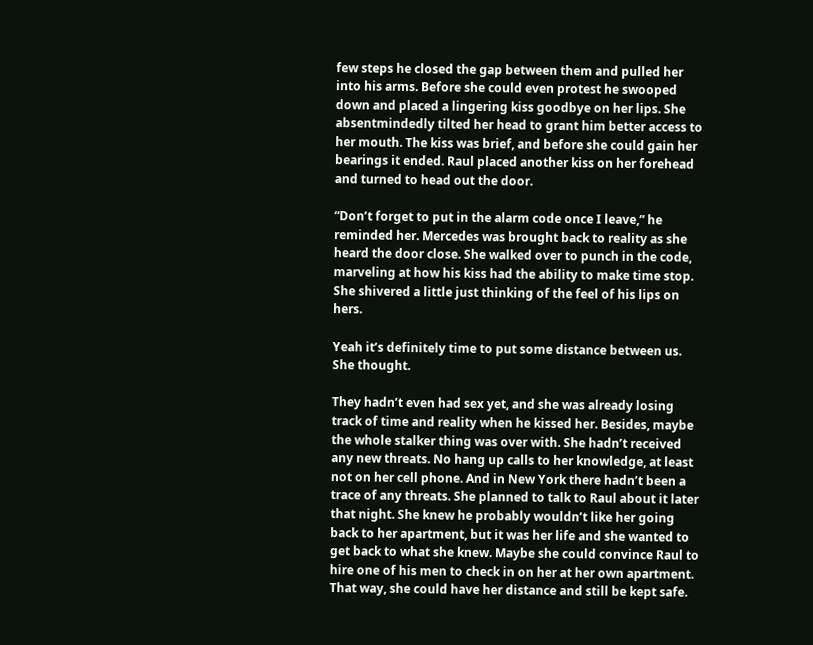few steps he closed the gap between them and pulled her into his arms. Before she could even protest he swooped down and placed a lingering kiss goodbye on her lips. She absentmindedly tilted her head to grant him better access to her mouth. The kiss was brief, and before she could gain her bearings it ended. Raul placed another kiss on her forehead and turned to head out the door.

“Don’t forget to put in the alarm code once I leave,” he reminded her. Mercedes was brought back to reality as she heard the door close. She walked over to punch in the code, marveling at how his kiss had the ability to make time stop. She shivered a little just thinking of the feel of his lips on hers.

Yeah it’s definitely time to put some distance between us.
She thought.

They hadn’t even had sex yet, and she was already losing track of time and reality when he kissed her. Besides, maybe the whole stalker thing was over with. She hadn’t received any new threats. No hang up calls to her knowledge, at least not on her cell phone. And in New York there hadn’t been a trace of any threats. She planned to talk to Raul about it later that night. She knew he probably wouldn’t like her going back to her apartment, but it was her life and she wanted to get back to what she knew. Maybe she could convince Raul to hire one of his men to check in on her at her own apartment. That way, she could have her distance and still be kept safe.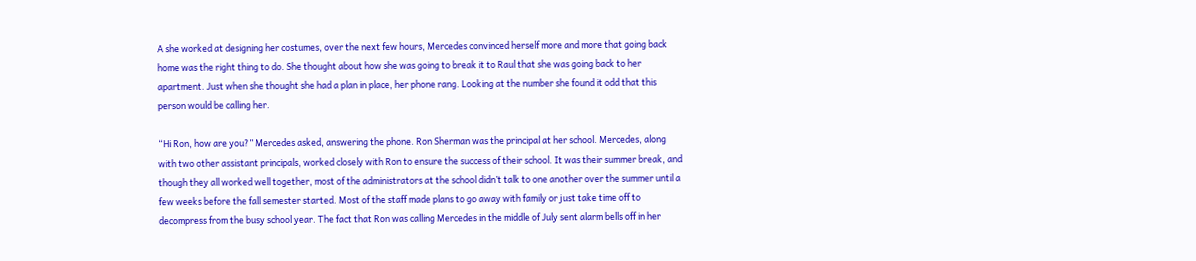A she worked at designing her costumes, over the next few hours, Mercedes convinced herself more and more that going back home was the right thing to do. She thought about how she was going to break it to Raul that she was going back to her apartment. Just when she thought she had a plan in place, her phone rang. Looking at the number she found it odd that this person would be calling her.

“Hi Ron, how are you?” Mercedes asked, answering the phone. Ron Sherman was the principal at her school. Mercedes, along with two other assistant principals, worked closely with Ron to ensure the success of their school. It was their summer break, and though they all worked well together, most of the administrators at the school didn’t talk to one another over the summer until a few weeks before the fall semester started. Most of the staff made plans to go away with family or just take time off to decompress from the busy school year. The fact that Ron was calling Mercedes in the middle of July sent alarm bells off in her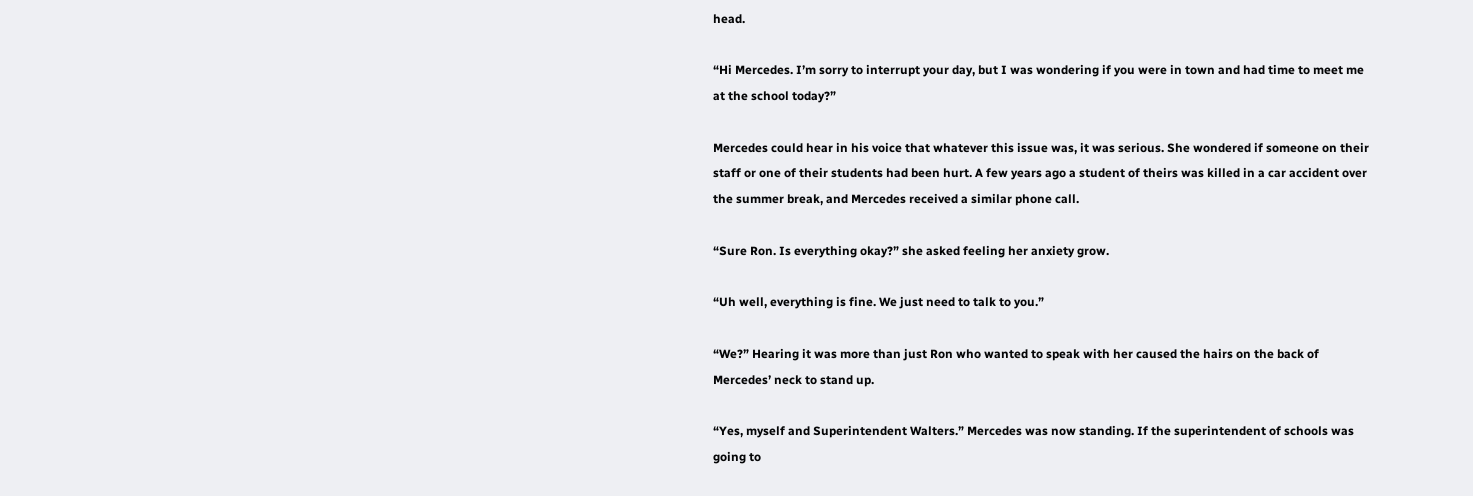head.

“Hi Mercedes. I’m sorry to interrupt your day, but I was wondering if you were in town and had time to meet me at the school today?”

Mercedes could hear in his voice that whatever this issue was, it was serious. She wondered if someone on their staff or one of their students had been hurt. A few years ago a student of theirs was killed in a car accident over the summer break, and Mercedes received a similar phone call.

“Sure Ron. Is everything okay?” she asked feeling her anxiety grow.

“Uh well, everything is fine. We just need to talk to you.”

“We?” Hearing it was more than just Ron who wanted to speak with her caused the hairs on the back of Mercedes’ neck to stand up.

“Yes, myself and Superintendent Walters.” Mercedes was now standing. If the superintendent of schools was going to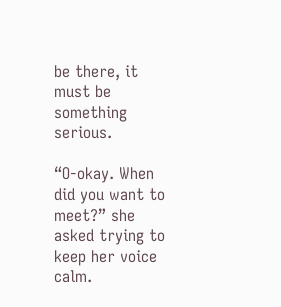be there, it must be something serious.

“O-okay. When did you want to meet?” she asked trying to keep her voice calm.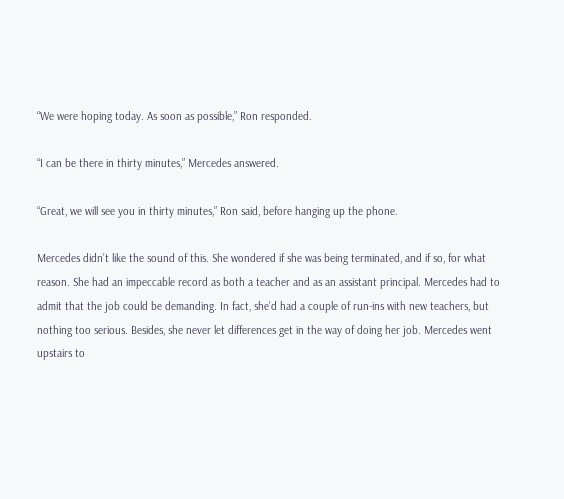“We were hoping today. As soon as possible,” Ron responded.

“I can be there in thirty minutes,” Mercedes answered.

“Great, we will see you in thirty minutes,” Ron said, before hanging up the phone.

Mercedes didn’t like the sound of this. She wondered if she was being terminated, and if so, for what reason. She had an impeccable record as both a teacher and as an assistant principal. Mercedes had to admit that the job could be demanding. In fact, she’d had a couple of run-ins with new teachers, but nothing too serious. Besides, she never let differences get in the way of doing her job. Mercedes went upstairs to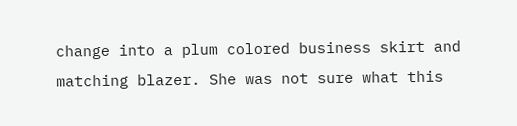change into a plum colored business skirt and matching blazer. She was not sure what this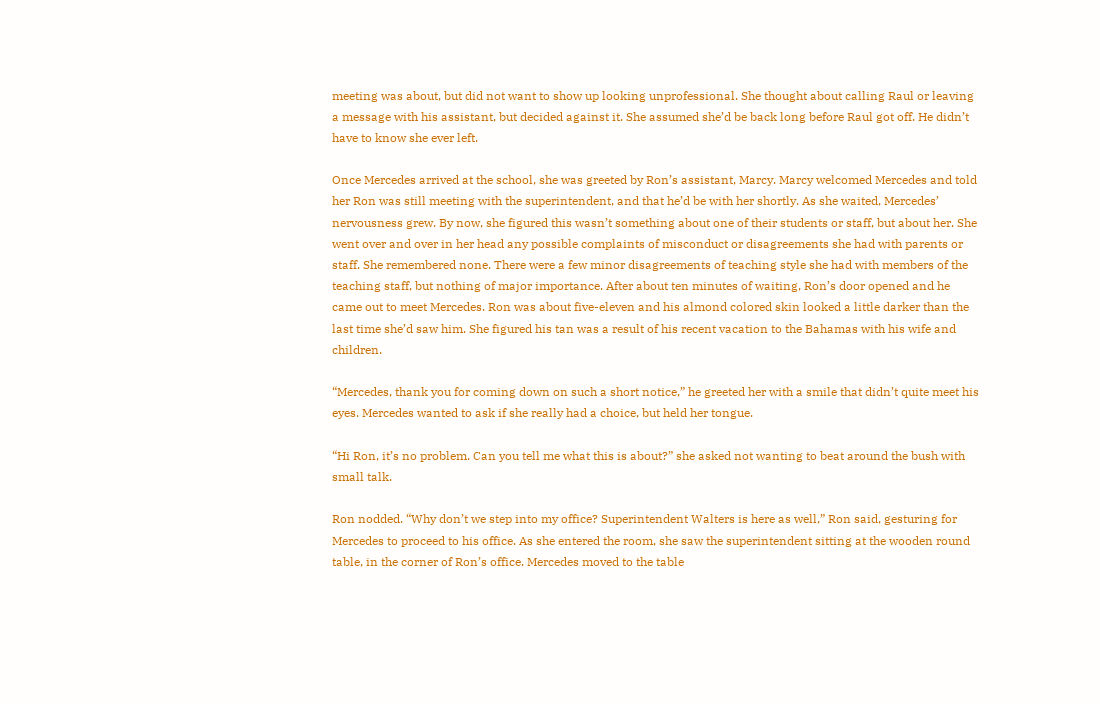meeting was about, but did not want to show up looking unprofessional. She thought about calling Raul or leaving a message with his assistant, but decided against it. She assumed she’d be back long before Raul got off. He didn’t have to know she ever left.

Once Mercedes arrived at the school, she was greeted by Ron’s assistant, Marcy. Marcy welcomed Mercedes and told her Ron was still meeting with the superintendent, and that he’d be with her shortly. As she waited, Mercedes’ nervousness grew. By now, she figured this wasn’t something about one of their students or staff, but about her. She went over and over in her head any possible complaints of misconduct or disagreements she had with parents or staff. She remembered none. There were a few minor disagreements of teaching style she had with members of the teaching staff, but nothing of major importance. After about ten minutes of waiting, Ron’s door opened and he came out to meet Mercedes. Ron was about five-eleven and his almond colored skin looked a little darker than the last time she’d saw him. She figured his tan was a result of his recent vacation to the Bahamas with his wife and children.

“Mercedes, thank you for coming down on such a short notice,” he greeted her with a smile that didn’t quite meet his eyes. Mercedes wanted to ask if she really had a choice, but held her tongue.

“Hi Ron, it’s no problem. Can you tell me what this is about?” she asked not wanting to beat around the bush with small talk.

Ron nodded. “Why don’t we step into my office? Superintendent Walters is here as well,” Ron said, gesturing for Mercedes to proceed to his office. As she entered the room, she saw the superintendent sitting at the wooden round table, in the corner of Ron’s office. Mercedes moved to the table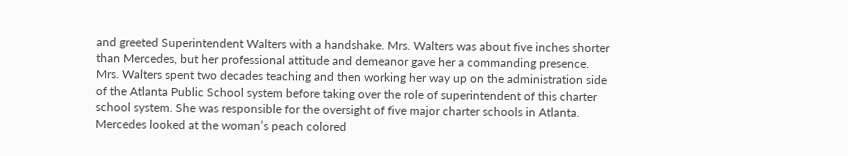and greeted Superintendent Walters with a handshake. Mrs. Walters was about five inches shorter than Mercedes, but her professional attitude and demeanor gave her a commanding presence. Mrs. Walters spent two decades teaching and then working her way up on the administration side of the Atlanta Public School system before taking over the role of superintendent of this charter school system. She was responsible for the oversight of five major charter schools in Atlanta. Mercedes looked at the woman’s peach colored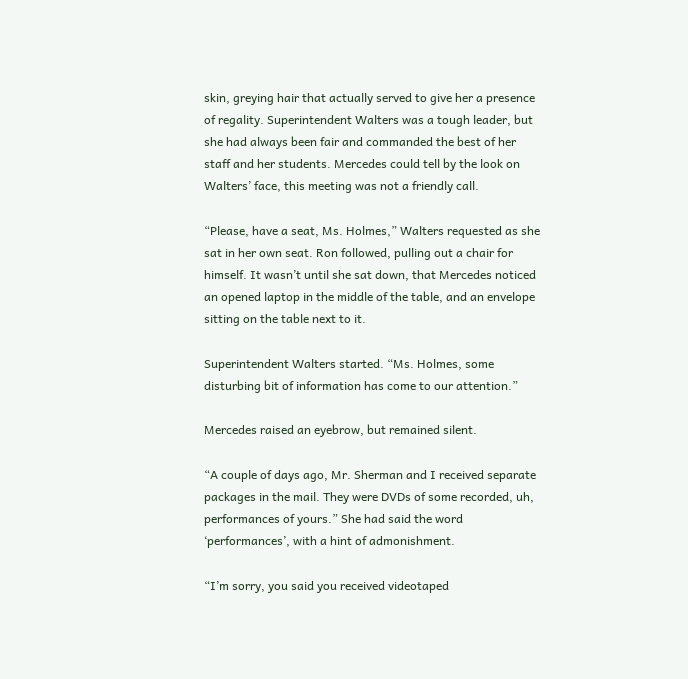skin, greying hair that actually served to give her a presence of regality. Superintendent Walters was a tough leader, but she had always been fair and commanded the best of her staff and her students. Mercedes could tell by the look on Walters’ face, this meeting was not a friendly call.

“Please, have a seat, Ms. Holmes,” Walters requested as she sat in her own seat. Ron followed, pulling out a chair for himself. It wasn’t until she sat down, that Mercedes noticed an opened laptop in the middle of the table, and an envelope sitting on the table next to it.

Superintendent Walters started. “Ms. Holmes, some disturbing bit of information has come to our attention.”

Mercedes raised an eyebrow, but remained silent.

“A couple of days ago, Mr. Sherman and I received separate packages in the mail. They were DVDs of some recorded, uh, performances of yours.” She had said the word ‘performances’, with a hint of admonishment.

“I’m sorry, you said you received videotaped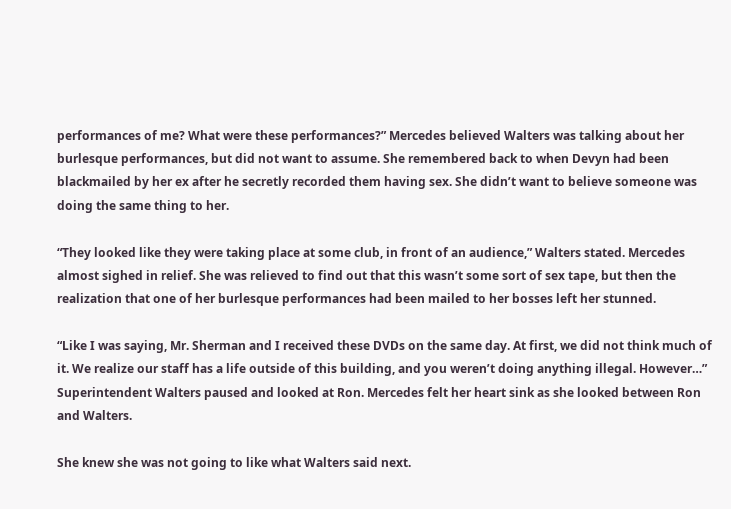performances of me? What were these performances?” Mercedes believed Walters was talking about her burlesque performances, but did not want to assume. She remembered back to when Devyn had been blackmailed by her ex after he secretly recorded them having sex. She didn’t want to believe someone was doing the same thing to her.

“They looked like they were taking place at some club, in front of an audience,” Walters stated. Mercedes almost sighed in relief. She was relieved to find out that this wasn’t some sort of sex tape, but then the realization that one of her burlesque performances had been mailed to her bosses left her stunned.

“Like I was saying, Mr. Sherman and I received these DVDs on the same day. At first, we did not think much of it. We realize our staff has a life outside of this building, and you weren’t doing anything illegal. However…” Superintendent Walters paused and looked at Ron. Mercedes felt her heart sink as she looked between Ron and Walters.

She knew she was not going to like what Walters said next.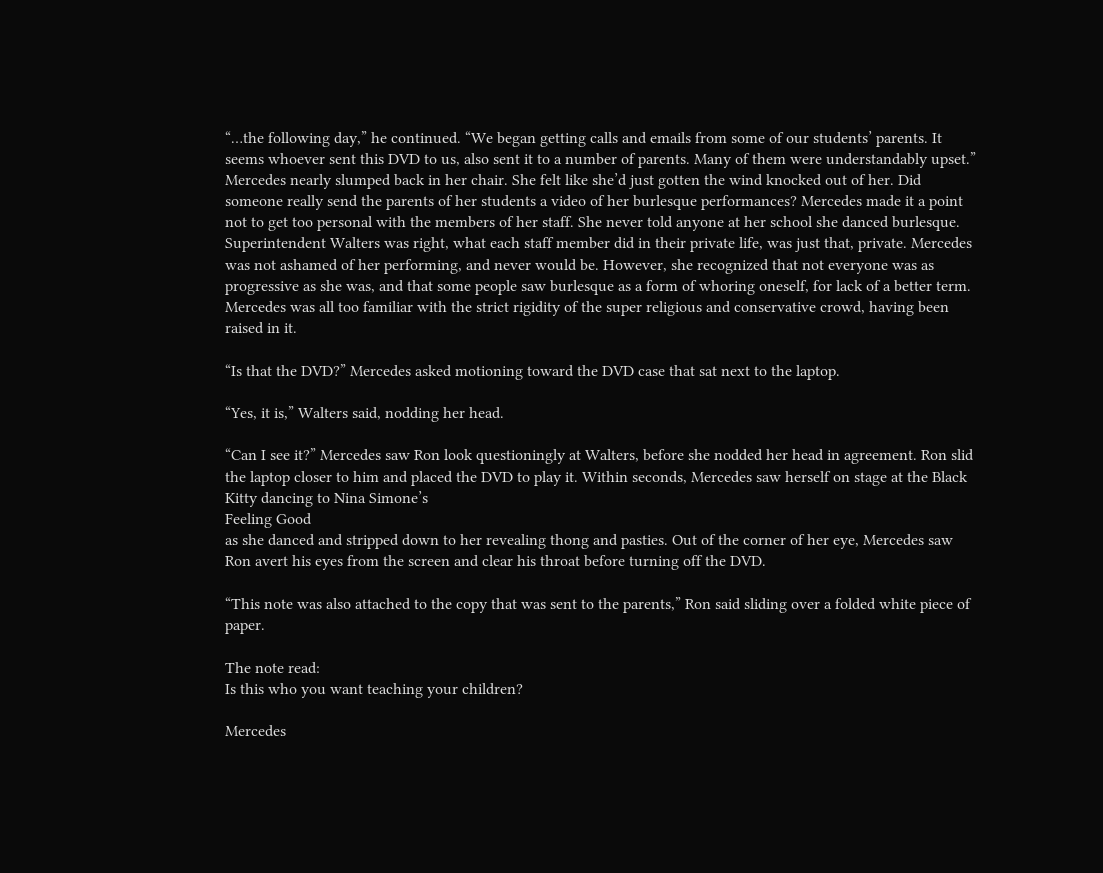“…the following day,” he continued. “We began getting calls and emails from some of our students’ parents. It seems whoever sent this DVD to us, also sent it to a number of parents. Many of them were understandably upset.” Mercedes nearly slumped back in her chair. She felt like she’d just gotten the wind knocked out of her. Did someone really send the parents of her students a video of her burlesque performances? Mercedes made it a point not to get too personal with the members of her staff. She never told anyone at her school she danced burlesque. Superintendent Walters was right, what each staff member did in their private life, was just that, private. Mercedes was not ashamed of her performing, and never would be. However, she recognized that not everyone was as progressive as she was, and that some people saw burlesque as a form of whoring oneself, for lack of a better term. Mercedes was all too familiar with the strict rigidity of the super religious and conservative crowd, having been raised in it.

“Is that the DVD?” Mercedes asked motioning toward the DVD case that sat next to the laptop.

“Yes, it is,” Walters said, nodding her head.

“Can I see it?” Mercedes saw Ron look questioningly at Walters, before she nodded her head in agreement. Ron slid the laptop closer to him and placed the DVD to play it. Within seconds, Mercedes saw herself on stage at the Black Kitty dancing to Nina Simone’s
Feeling Good
as she danced and stripped down to her revealing thong and pasties. Out of the corner of her eye, Mercedes saw Ron avert his eyes from the screen and clear his throat before turning off the DVD.

“This note was also attached to the copy that was sent to the parents,” Ron said sliding over a folded white piece of paper.

The note read:
Is this who you want teaching your children?

Mercedes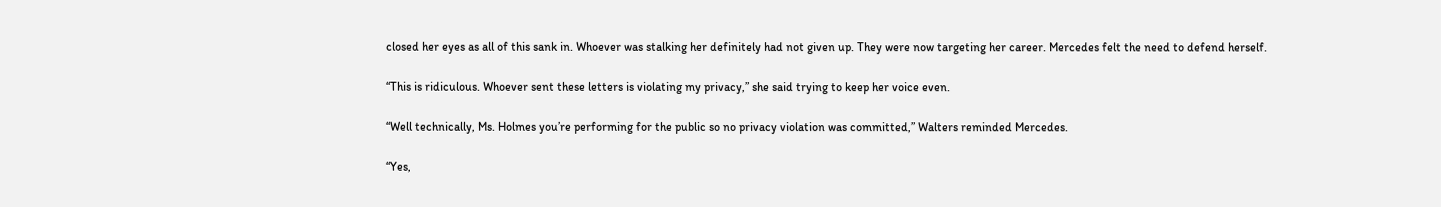closed her eyes as all of this sank in. Whoever was stalking her definitely had not given up. They were now targeting her career. Mercedes felt the need to defend herself.

“This is ridiculous. Whoever sent these letters is violating my privacy,” she said trying to keep her voice even.

“Well technically, Ms. Holmes you’re performing for the public so no privacy violation was committed,” Walters reminded Mercedes.

“Yes,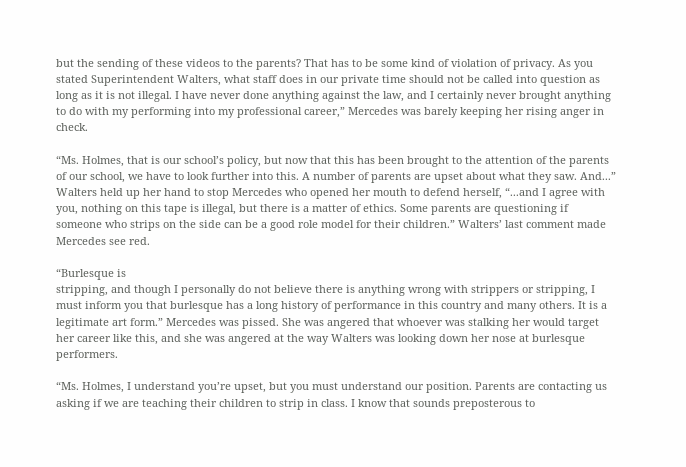but the sending of these videos to the parents? That has to be some kind of violation of privacy. As you stated Superintendent Walters, what staff does in our private time should not be called into question as long as it is not illegal. I have never done anything against the law, and I certainly never brought anything to do with my performing into my professional career,” Mercedes was barely keeping her rising anger in check.

“Ms. Holmes, that is our school’s policy, but now that this has been brought to the attention of the parents of our school, we have to look further into this. A number of parents are upset about what they saw. And...” Walters held up her hand to stop Mercedes who opened her mouth to defend herself, “...and I agree with you, nothing on this tape is illegal, but there is a matter of ethics. Some parents are questioning if someone who strips on the side can be a good role model for their children.” Walters’ last comment made Mercedes see red.

“Burlesque is
stripping, and though I personally do not believe there is anything wrong with strippers or stripping, I must inform you that burlesque has a long history of performance in this country and many others. It is a legitimate art form.” Mercedes was pissed. She was angered that whoever was stalking her would target her career like this, and she was angered at the way Walters was looking down her nose at burlesque performers.

“Ms. Holmes, I understand you’re upset, but you must understand our position. Parents are contacting us asking if we are teaching their children to strip in class. I know that sounds preposterous to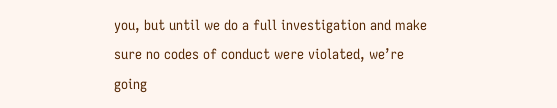you, but until we do a full investigation and make sure no codes of conduct were violated, we’re going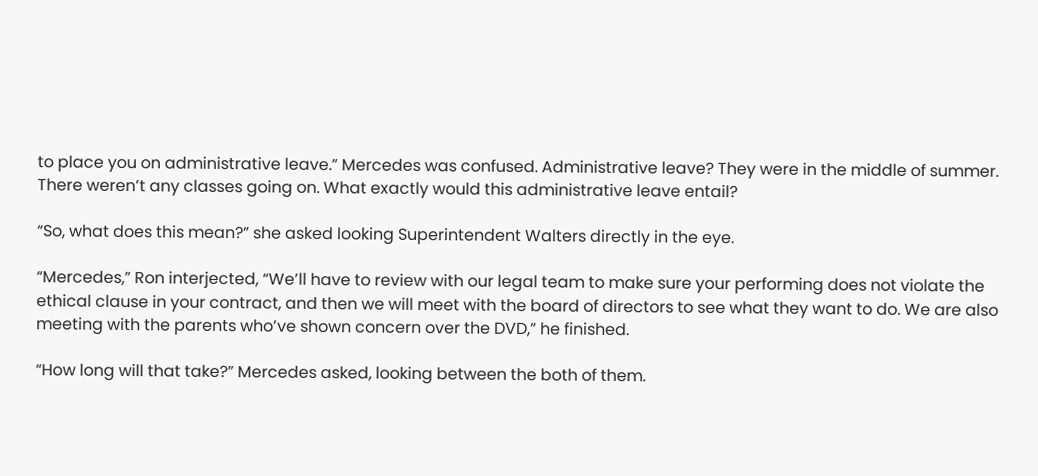to place you on administrative leave.” Mercedes was confused. Administrative leave? They were in the middle of summer. There weren’t any classes going on. What exactly would this administrative leave entail?

“So, what does this mean?” she asked looking Superintendent Walters directly in the eye.

“Mercedes,” Ron interjected, “We’ll have to review with our legal team to make sure your performing does not violate the ethical clause in your contract, and then we will meet with the board of directors to see what they want to do. We are also meeting with the parents who’ve shown concern over the DVD,” he finished.

“How long will that take?” Mercedes asked, looking between the both of them.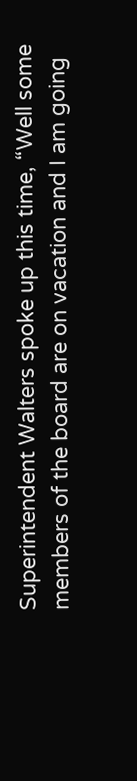Superintendent Walters spoke up this time, “Well some members of the board are on vacation and I am going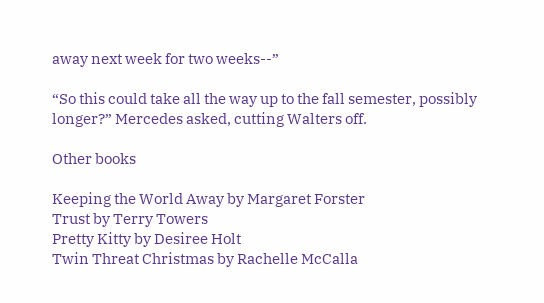away next week for two weeks--”

“So this could take all the way up to the fall semester, possibly longer?” Mercedes asked, cutting Walters off.

Other books

Keeping the World Away by Margaret Forster
Trust by Terry Towers
Pretty Kitty by Desiree Holt
Twin Threat Christmas by Rachelle McCalla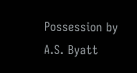Possession by A.S. Byatt